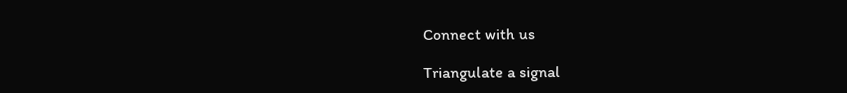Connect with us

Triangulate a signal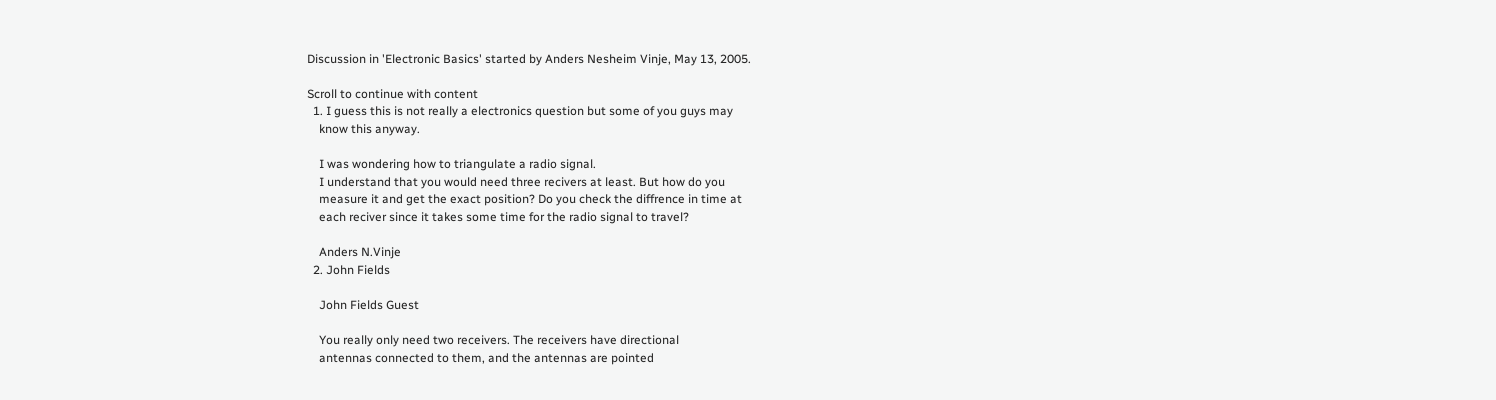Discussion in 'Electronic Basics' started by Anders Nesheim Vinje, May 13, 2005.

Scroll to continue with content
  1. I guess this is not really a electronics question but some of you guys may
    know this anyway.

    I was wondering how to triangulate a radio signal.
    I understand that you would need three recivers at least. But how do you
    measure it and get the exact position? Do you check the diffrence in time at
    each reciver since it takes some time for the radio signal to travel?

    Anders N.Vinje
  2. John Fields

    John Fields Guest

    You really only need two receivers. The receivers have directional
    antennas connected to them, and the antennas are pointed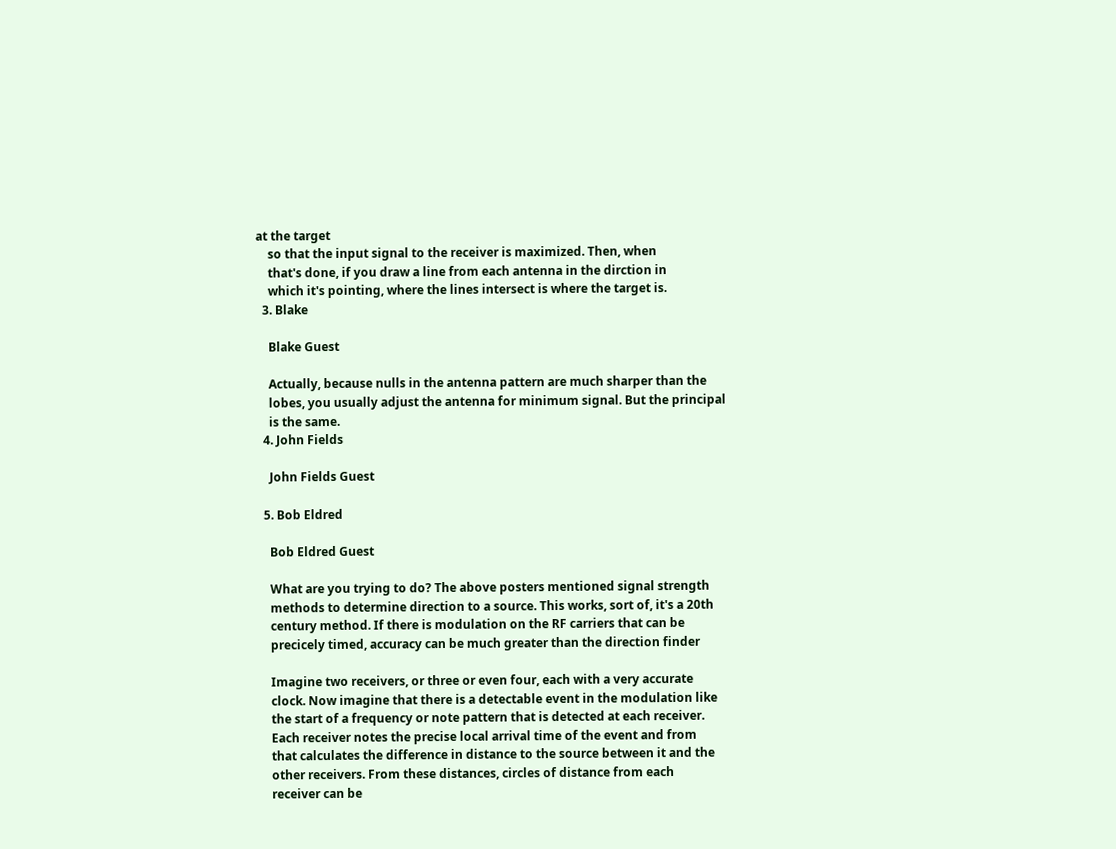at the target
    so that the input signal to the receiver is maximized. Then, when
    that's done, if you draw a line from each antenna in the dirction in
    which it's pointing, where the lines intersect is where the target is.
  3. Blake

    Blake Guest

    Actually, because nulls in the antenna pattern are much sharper than the
    lobes, you usually adjust the antenna for minimum signal. But the principal
    is the same.
  4. John Fields

    John Fields Guest

  5. Bob Eldred

    Bob Eldred Guest

    What are you trying to do? The above posters mentioned signal strength
    methods to determine direction to a source. This works, sort of, it's a 20th
    century method. If there is modulation on the RF carriers that can be
    precicely timed, accuracy can be much greater than the direction finder

    Imagine two receivers, or three or even four, each with a very accurate
    clock. Now imagine that there is a detectable event in the modulation like
    the start of a frequency or note pattern that is detected at each receiver.
    Each receiver notes the precise local arrival time of the event and from
    that calculates the difference in distance to the source between it and the
    other receivers. From these distances, circles of distance from each
    receiver can be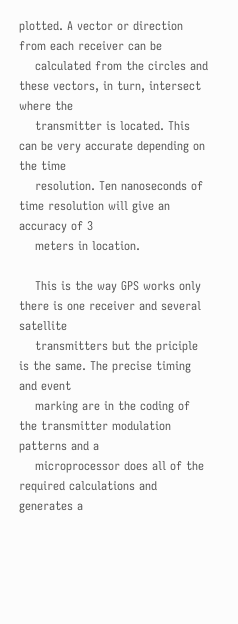plotted. A vector or direction from each receiver can be
    calculated from the circles and these vectors, in turn, intersect where the
    transmitter is located. This can be very accurate depending on the time
    resolution. Ten nanoseconds of time resolution will give an accuracy of 3
    meters in location.

    This is the way GPS works only there is one receiver and several satellite
    transmitters but the priciple is the same. The precise timing and event
    marking are in the coding of the transmitter modulation patterns and a
    microprocessor does all of the required calculations and generates a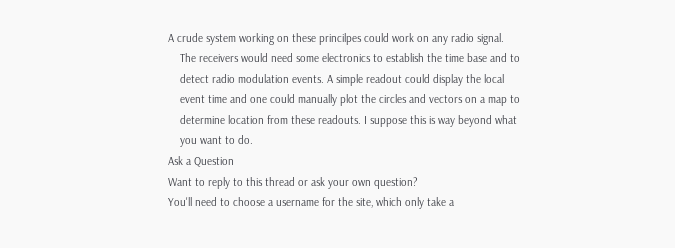A crude system working on these princilpes could work on any radio signal.
    The receivers would need some electronics to establish the time base and to
    detect radio modulation events. A simple readout could display the local
    event time and one could manually plot the circles and vectors on a map to
    determine location from these readouts. I suppose this is way beyond what
    you want to do.
Ask a Question
Want to reply to this thread or ask your own question?
You'll need to choose a username for the site, which only take a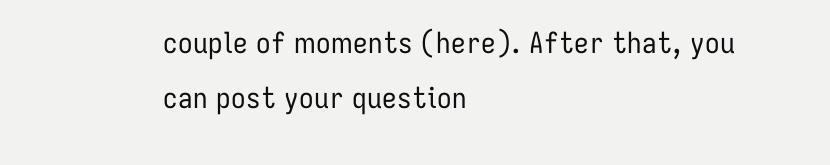couple of moments (here). After that, you can post your question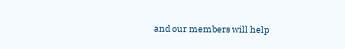and our members will help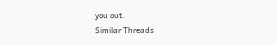you out.
Similar Threads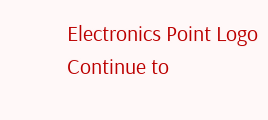Electronics Point Logo
Continue to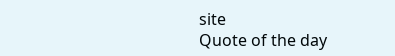site
Quote of the day